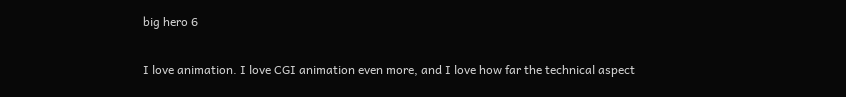big hero 6


I love animation. I love CGI animation even more, and I love how far the technical aspect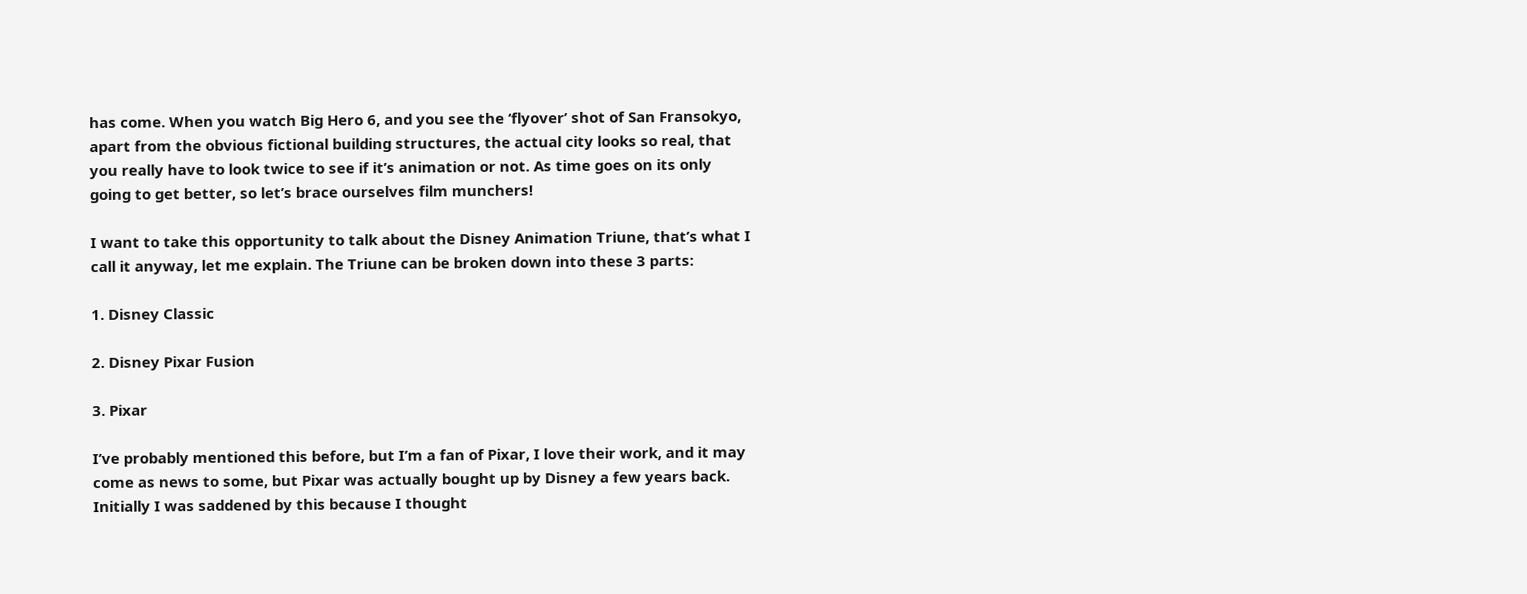has come. When you watch Big Hero 6, and you see the ‘flyover’ shot of San Fransokyo, apart from the obvious fictional building structures, the actual city looks so real, that you really have to look twice to see if it’s animation or not. As time goes on its only going to get better, so let’s brace ourselves film munchers!

I want to take this opportunity to talk about the Disney Animation Triune, that’s what I call it anyway, let me explain. The Triune can be broken down into these 3 parts:

1. Disney Classic

2. Disney Pixar Fusion

3. Pixar

I’ve probably mentioned this before, but I’m a fan of Pixar, I love their work, and it may come as news to some, but Pixar was actually bought up by Disney a few years back. Initially I was saddened by this because I thought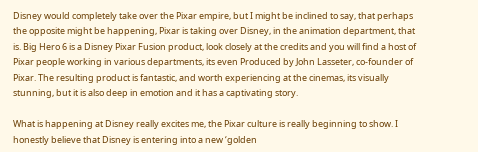Disney would completely take over the Pixar empire, but I might be inclined to say, that perhaps the opposite might be happening, Pixar is taking over Disney, in the animation department, that is. Big Hero 6 is a Disney Pixar Fusion product, look closely at the credits and you will find a host of Pixar people working in various departments, its even Produced by John Lasseter, co-founder of Pixar. The resulting product is fantastic, and worth experiencing at the cinemas, its visually stunning, but it is also deep in emotion and it has a captivating story.

What is happening at Disney really excites me, the Pixar culture is really beginning to show. I honestly believe that Disney is entering into a new ‘golden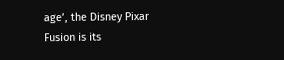age’, the Disney Pixar Fusion is its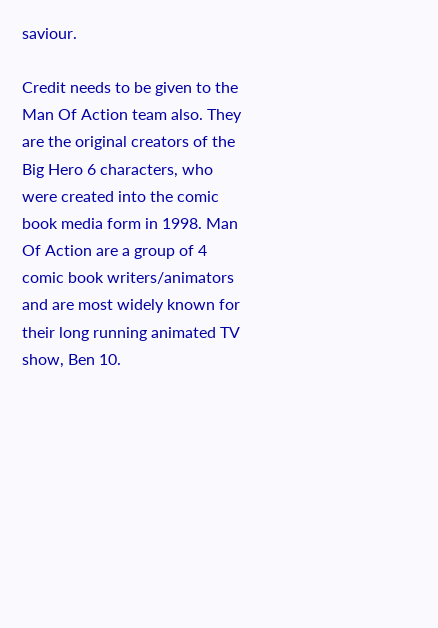saviour.

Credit needs to be given to the Man Of Action team also. They are the original creators of the Big Hero 6 characters, who were created into the comic book media form in 1998. Man Of Action are a group of 4 comic book writers/animators and are most widely known for their long running animated TV show, Ben 10.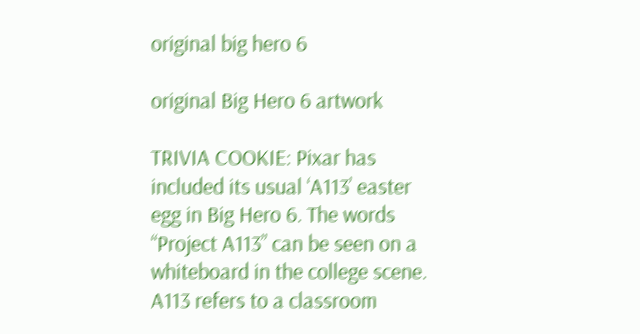original big hero 6

original Big Hero 6 artwork

TRIVIA COOKIE: Pixar has included its usual ‘A113’ easter egg in Big Hero 6. The words “Project A113” can be seen on a whiteboard in the college scene. A113 refers to a classroom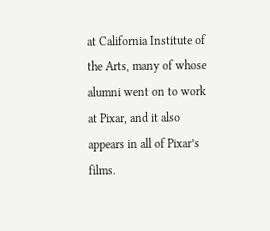at California Institute of the Arts, many of whose alumni went on to work at Pixar, and it also appears in all of Pixar’s films.